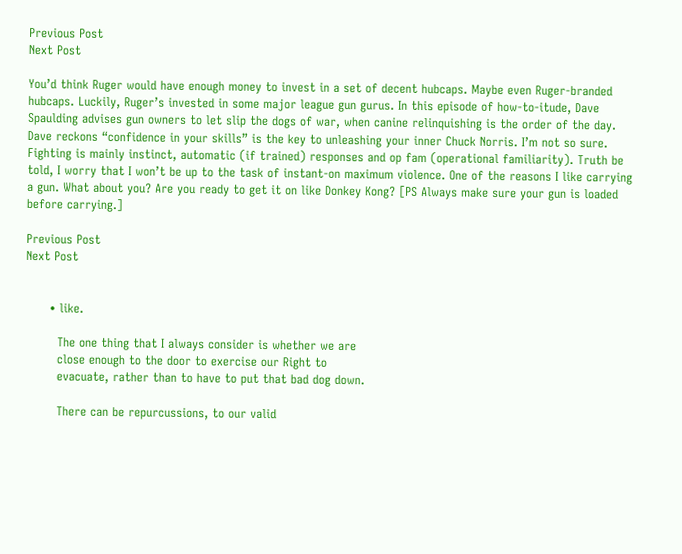Previous Post
Next Post

You’d think Ruger would have enough money to invest in a set of decent hubcaps. Maybe even Ruger-branded hubcaps. Luckily, Ruger’s invested in some major league gun gurus. In this episode of how-to-itude, Dave Spaulding advises gun owners to let slip the dogs of war, when canine relinquishing is the order of the day. Dave reckons “confidence in your skills” is the key to unleashing your inner Chuck Norris. I’m not so sure. Fighting is mainly instinct, automatic (if trained) responses and op fam (operational familiarity). Truth be told, I worry that I won’t be up to the task of instant-on maximum violence. One of the reasons I like carrying a gun. What about you? Are you ready to get it on like Donkey Kong? [PS Always make sure your gun is loaded before carrying.]

Previous Post
Next Post


      • like.

        The one thing that I always consider is whether we are
        close enough to the door to exercise our Right to
        evacuate, rather than to have to put that bad dog down.

        There can be repurcussions, to our valid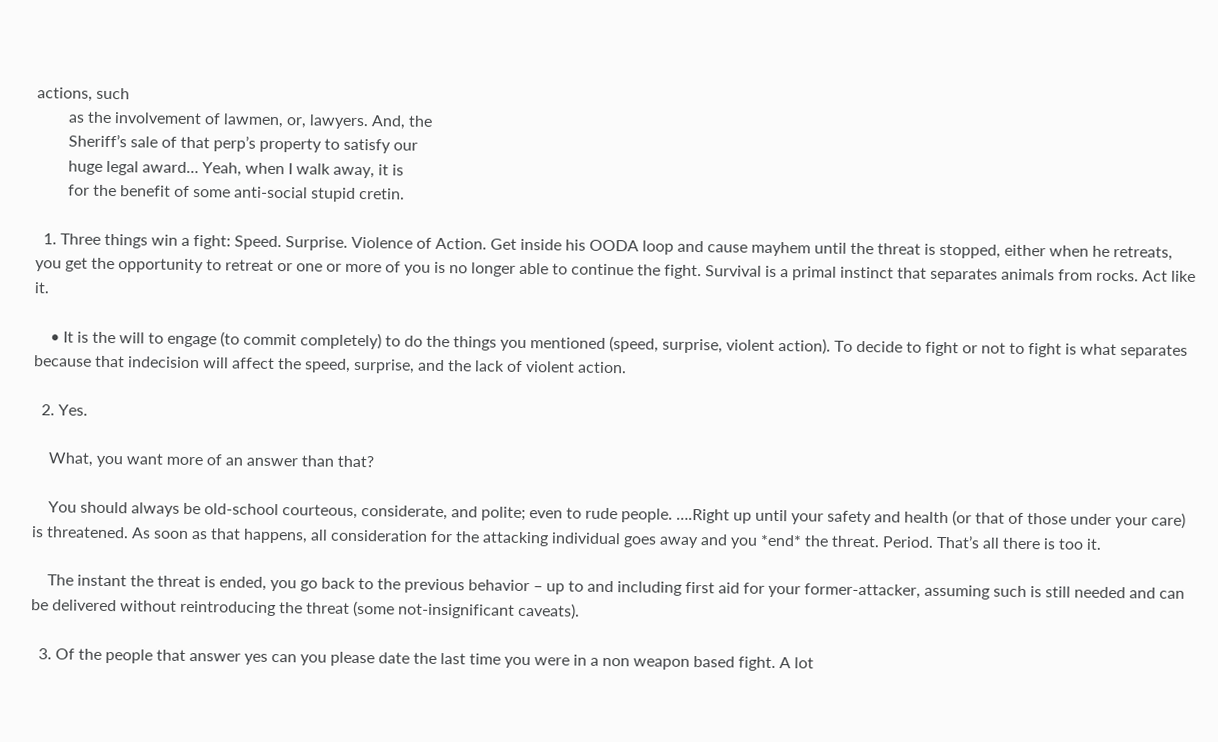actions, such
        as the involvement of lawmen, or, lawyers. And, the
        Sheriff’s sale of that perp’s property to satisfy our
        huge legal award… Yeah, when I walk away, it is
        for the benefit of some anti-social stupid cretin.

  1. Three things win a fight: Speed. Surprise. Violence of Action. Get inside his OODA loop and cause mayhem until the threat is stopped, either when he retreats, you get the opportunity to retreat or one or more of you is no longer able to continue the fight. Survival is a primal instinct that separates animals from rocks. Act like it.

    • It is the will to engage (to commit completely) to do the things you mentioned (speed, surprise, violent action). To decide to fight or not to fight is what separates because that indecision will affect the speed, surprise, and the lack of violent action.

  2. Yes.

    What, you want more of an answer than that?

    You should always be old-school courteous, considerate, and polite; even to rude people. ….Right up until your safety and health (or that of those under your care) is threatened. As soon as that happens, all consideration for the attacking individual goes away and you *end* the threat. Period. That’s all there is too it.

    The instant the threat is ended, you go back to the previous behavior – up to and including first aid for your former-attacker, assuming such is still needed and can be delivered without reintroducing the threat (some not-insignificant caveats).

  3. Of the people that answer yes can you please date the last time you were in a non weapon based fight. A lot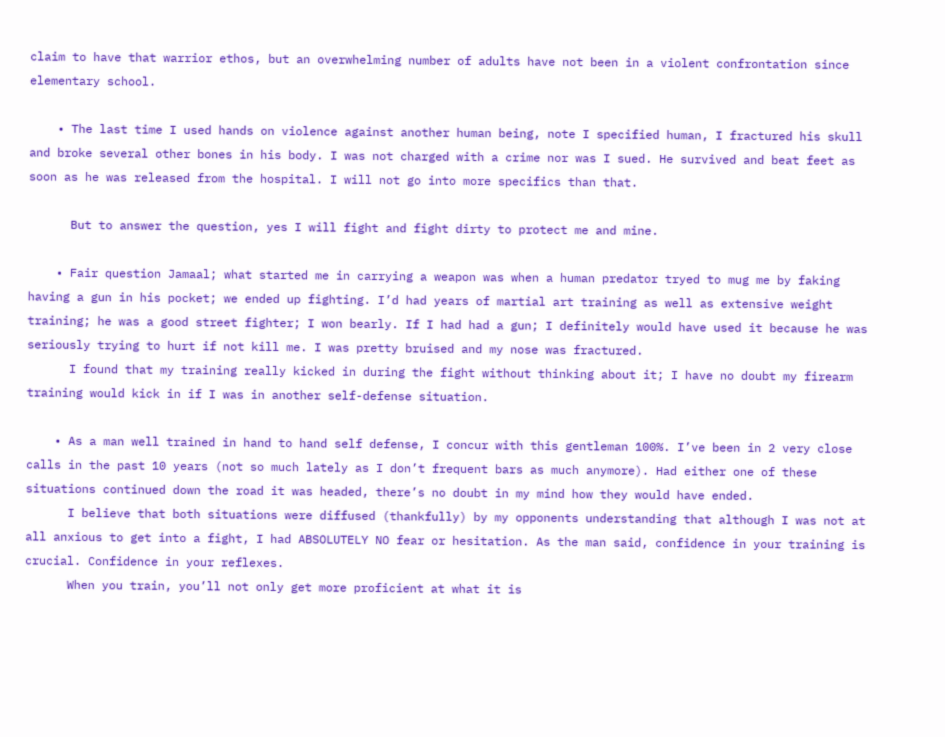claim to have that warrior ethos, but an overwhelming number of adults have not been in a violent confrontation since elementary school.

    • The last time I used hands on violence against another human being, note I specified human, I fractured his skull and broke several other bones in his body. I was not charged with a crime nor was I sued. He survived and beat feet as soon as he was released from the hospital. I will not go into more specifics than that.

      But to answer the question, yes I will fight and fight dirty to protect me and mine.

    • Fair question Jamaal; what started me in carrying a weapon was when a human predator tryed to mug me by faking having a gun in his pocket; we ended up fighting. I’d had years of martial art training as well as extensive weight training; he was a good street fighter; I won bearly. If I had had a gun; I definitely would have used it because he was seriously trying to hurt if not kill me. I was pretty bruised and my nose was fractured.
      I found that my training really kicked in during the fight without thinking about it; I have no doubt my firearm training would kick in if I was in another self-defense situation.

    • As a man well trained in hand to hand self defense, I concur with this gentleman 100%. I’ve been in 2 very close calls in the past 10 years (not so much lately as I don’t frequent bars as much anymore). Had either one of these situations continued down the road it was headed, there’s no doubt in my mind how they would have ended.
      I believe that both situations were diffused (thankfully) by my opponents understanding that although I was not at all anxious to get into a fight, I had ABSOLUTELY NO fear or hesitation. As the man said, confidence in your training is crucial. Confidence in your reflexes.
      When you train, you’ll not only get more proficient at what it is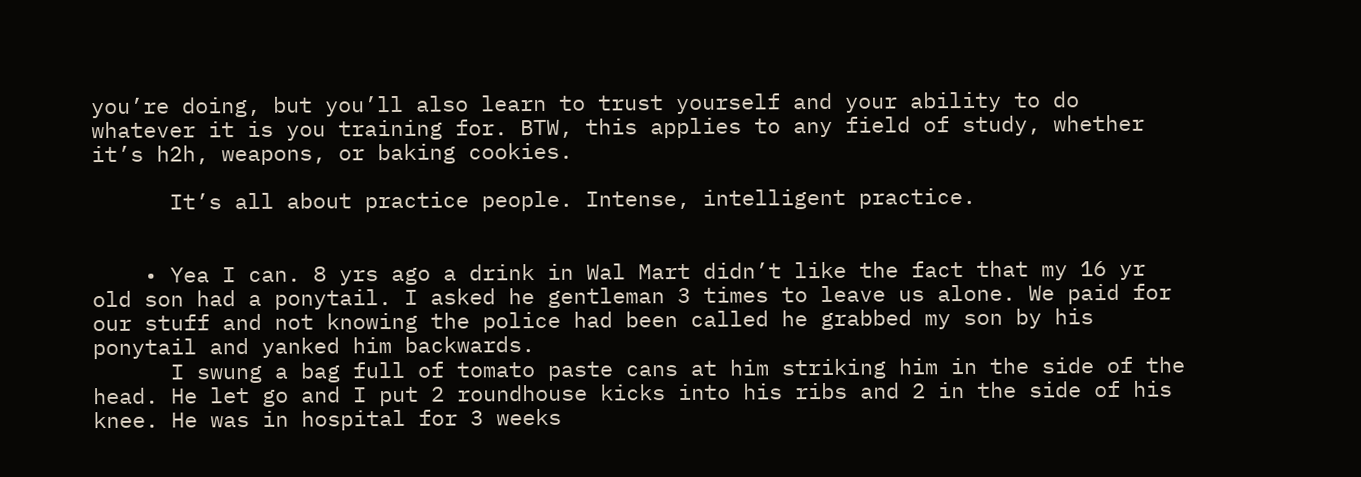you’re doing, but you’ll also learn to trust yourself and your ability to do whatever it is you training for. BTW, this applies to any field of study, whether it’s h2h, weapons, or baking cookies.

      It’s all about practice people. Intense, intelligent practice.


    • Yea I can. 8 yrs ago a drink in Wal Mart didn’t like the fact that my 16 yr old son had a ponytail. I asked he gentleman 3 times to leave us alone. We paid for our stuff and not knowing the police had been called he grabbed my son by his ponytail and yanked him backwards.
      I swung a bag full of tomato paste cans at him striking him in the side of the head. He let go and I put 2 roundhouse kicks into his ribs and 2 in the side of his knee. He was in hospital for 3 weeks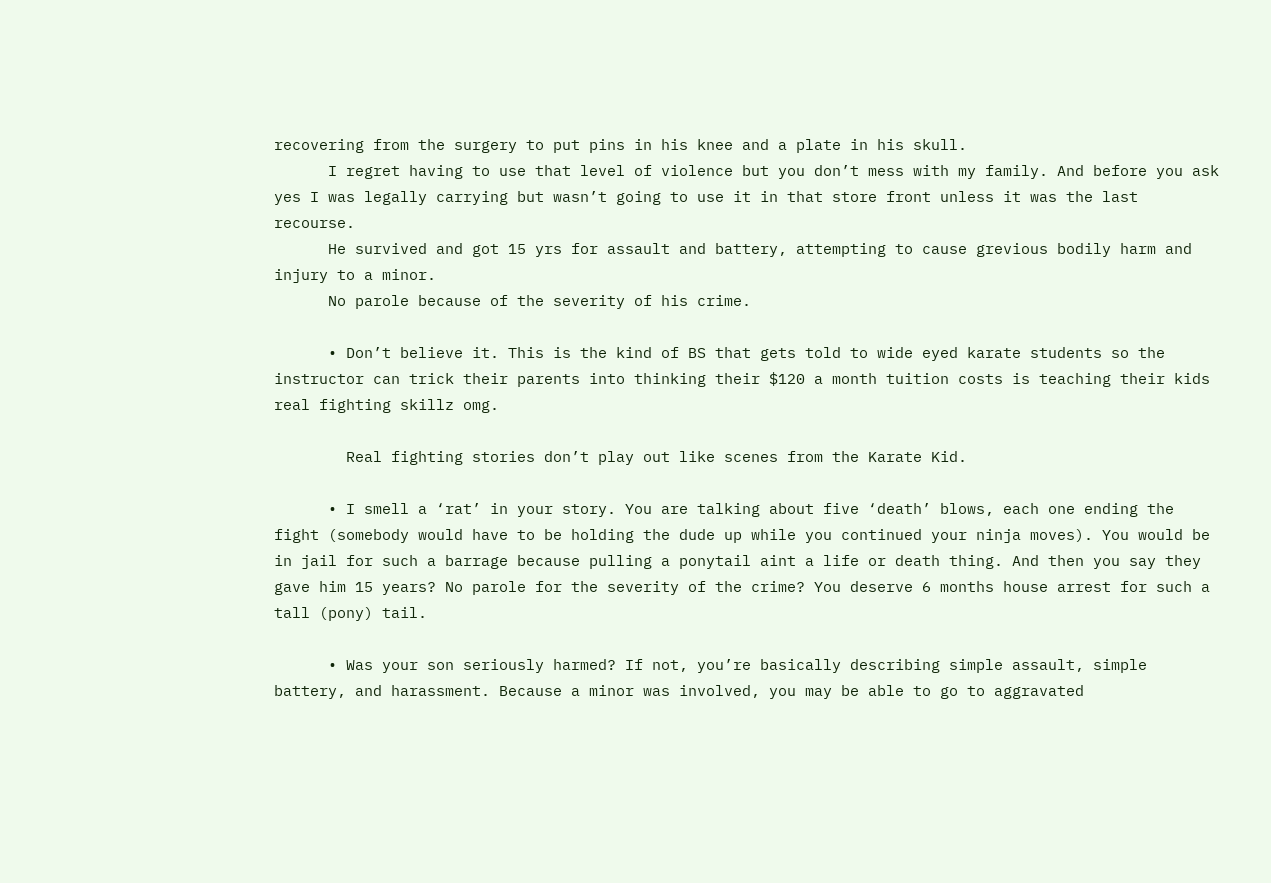recovering from the surgery to put pins in his knee and a plate in his skull.
      I regret having to use that level of violence but you don’t mess with my family. And before you ask yes I was legally carrying but wasn’t going to use it in that store front unless it was the last recourse.
      He survived and got 15 yrs for assault and battery, attempting to cause grevious bodily harm and injury to a minor.
      No parole because of the severity of his crime.

      • Don’t believe it. This is the kind of BS that gets told to wide eyed karate students so the instructor can trick their parents into thinking their $120 a month tuition costs is teaching their kids real fighting skillz omg.

        Real fighting stories don’t play out like scenes from the Karate Kid.

      • I smell a ‘rat’ in your story. You are talking about five ‘death’ blows, each one ending the fight (somebody would have to be holding the dude up while you continued your ninja moves). You would be in jail for such a barrage because pulling a ponytail aint a life or death thing. And then you say they gave him 15 years? No parole for the severity of the crime? You deserve 6 months house arrest for such a tall (pony) tail.

      • Was your son seriously harmed? If not, you’re basically describing simple assault, simple battery, and harassment. Because a minor was involved, you may be able to go to aggravated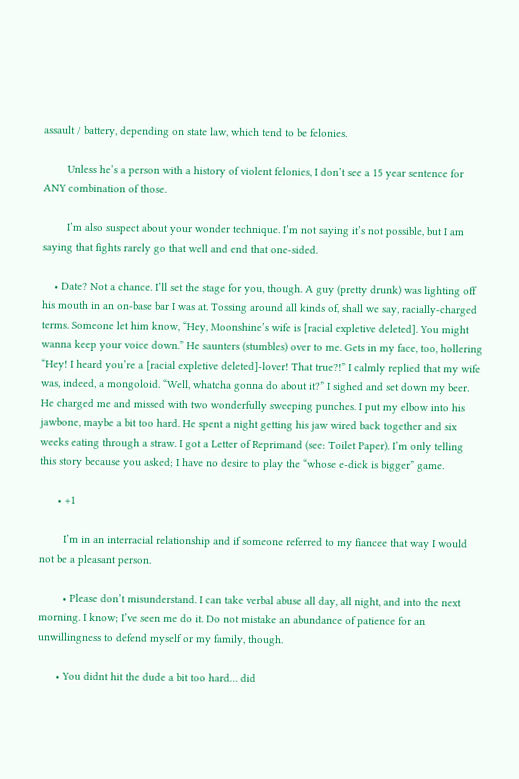assault / battery, depending on state law, which tend to be felonies.

        Unless he’s a person with a history of violent felonies, I don’t see a 15 year sentence for ANY combination of those.

        I’m also suspect about your wonder technique. I’m not saying it’s not possible, but I am saying that fights rarely go that well and end that one-sided.

    • Date? Not a chance. I’ll set the stage for you, though. A guy (pretty drunk) was lighting off his mouth in an on-base bar I was at. Tossing around all kinds of, shall we say, racially-charged terms. Someone let him know, “Hey, Moonshine’s wife is [racial expletive deleted]. You might wanna keep your voice down.” He saunters (stumbles) over to me. Gets in my face, too, hollering “Hey! I heard you’re a [racial expletive deleted]-lover! That true?!” I calmly replied that my wife was, indeed, a mongoloid. “Well, whatcha gonna do about it?” I sighed and set down my beer. He charged me and missed with two wonderfully sweeping punches. I put my elbow into his jawbone, maybe a bit too hard. He spent a night getting his jaw wired back together and six weeks eating through a straw. I got a Letter of Reprimand (see: Toilet Paper). I’m only telling this story because you asked; I have no desire to play the “whose e-dick is bigger” game.

      • +1

        I’m in an interracial relationship and if someone referred to my fiancee that way I would not be a pleasant person.

        • Please don’t misunderstand. I can take verbal abuse all day, all night, and into the next morning. I know; I’ve seen me do it. Do not mistake an abundance of patience for an unwillingness to defend myself or my family, though.

      • You didnt hit the dude a bit too hard… did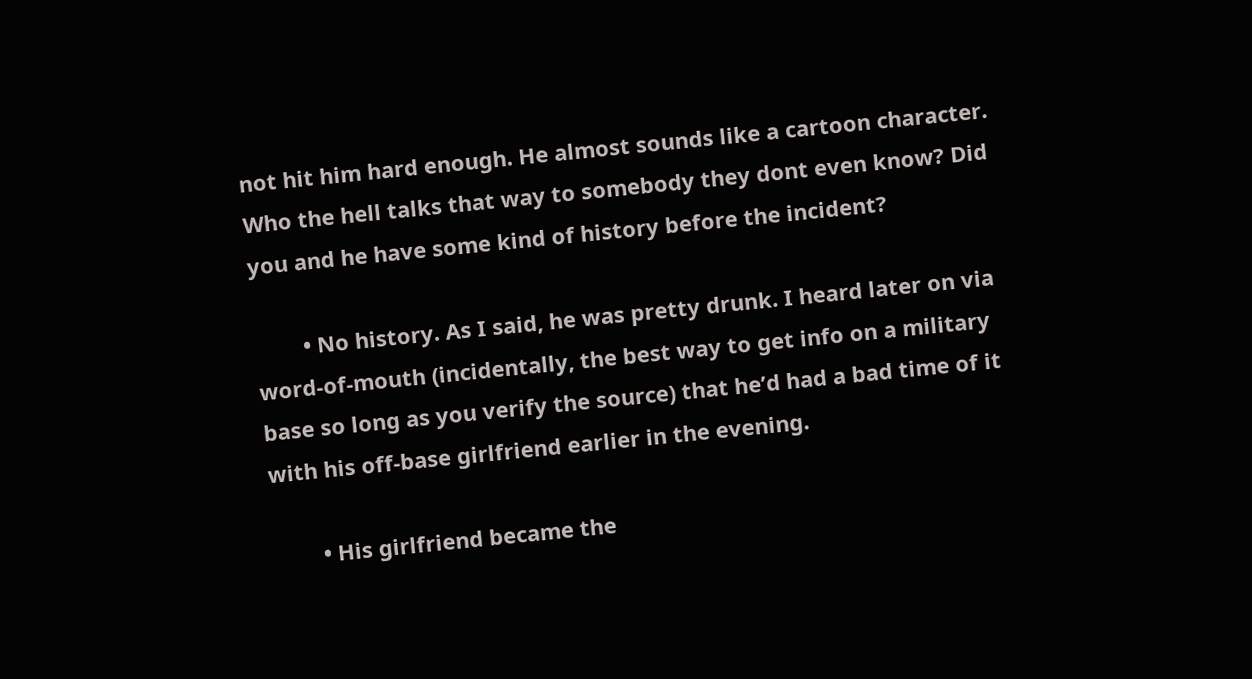not hit him hard enough. He almost sounds like a cartoon character. Who the hell talks that way to somebody they dont even know? Did you and he have some kind of history before the incident?

        • No history. As I said, he was pretty drunk. I heard later on via word-of-mouth (incidentally, the best way to get info on a military base so long as you verify the source) that he’d had a bad time of it with his off-base girlfriend earlier in the evening.

        • His girlfriend became the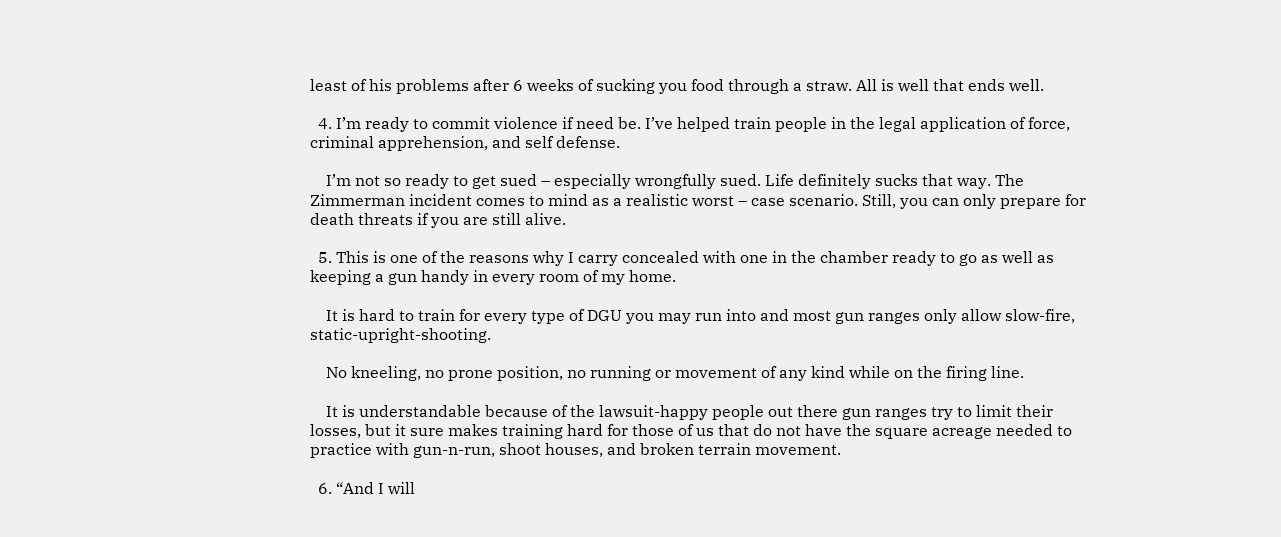least of his problems after 6 weeks of sucking you food through a straw. All is well that ends well.

  4. I’m ready to commit violence if need be. I’ve helped train people in the legal application of force, criminal apprehension, and self defense.

    I’m not so ready to get sued – especially wrongfully sued. Life definitely sucks that way. The Zimmerman incident comes to mind as a realistic worst – case scenario. Still, you can only prepare for death threats if you are still alive.

  5. This is one of the reasons why I carry concealed with one in the chamber ready to go as well as keeping a gun handy in every room of my home.

    It is hard to train for every type of DGU you may run into and most gun ranges only allow slow-fire, static-upright-shooting.

    No kneeling, no prone position, no running or movement of any kind while on the firing line.

    It is understandable because of the lawsuit-happy people out there gun ranges try to limit their losses, but it sure makes training hard for those of us that do not have the square acreage needed to practice with gun-n-run, shoot houses, and broken terrain movement.

  6. “And I will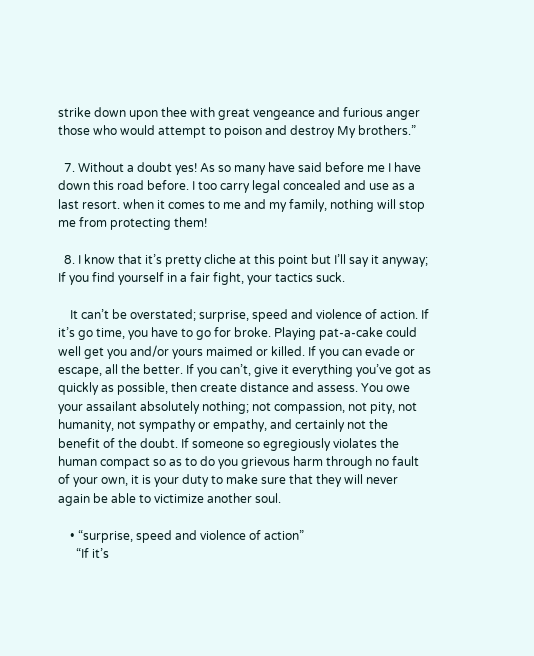strike down upon thee with great vengeance and furious anger those who would attempt to poison and destroy My brothers.”

  7. Without a doubt yes! As so many have said before me I have down this road before. I too carry legal concealed and use as a last resort. when it comes to me and my family, nothing will stop me from protecting them!

  8. I know that it’s pretty cliche at this point but I’ll say it anyway; If you find yourself in a fair fight, your tactics suck.

    It can’t be overstated; surprise, speed and violence of action. If it’s go time, you have to go for broke. Playing pat-a-cake could well get you and/or yours maimed or killed. If you can evade or escape, all the better. If you can’t, give it everything you’ve got as quickly as possible, then create distance and assess. You owe your assailant absolutely nothing; not compassion, not pity, not humanity, not sympathy or empathy, and certainly not the benefit of the doubt. If someone so egregiously violates the human compact so as to do you grievous harm through no fault of your own, it is your duty to make sure that they will never again be able to victimize another soul.

    • “surprise, speed and violence of action”
      “If it’s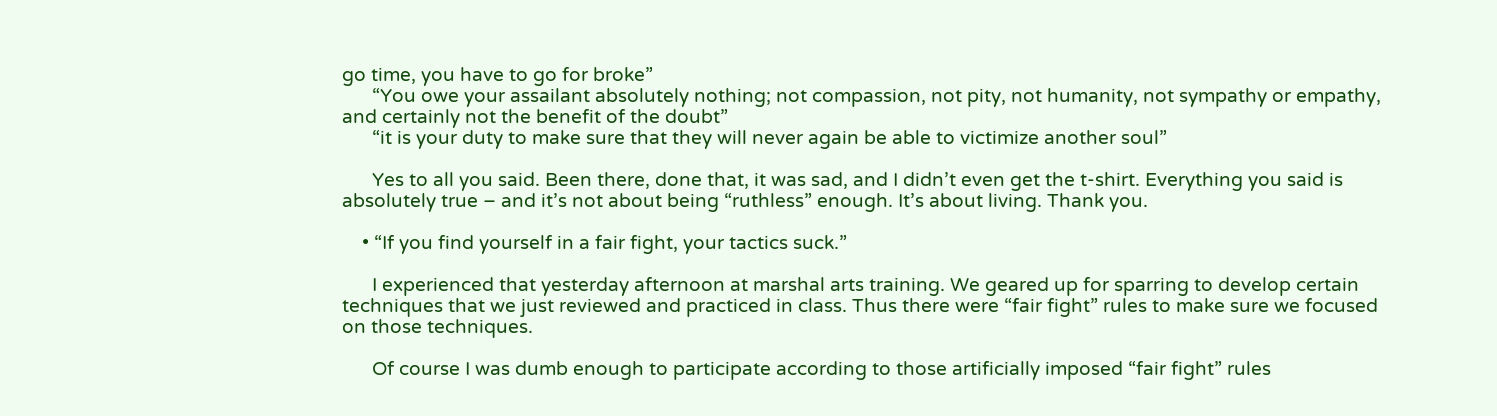go time, you have to go for broke”
      “You owe your assailant absolutely nothing; not compassion, not pity, not humanity, not sympathy or empathy, and certainly not the benefit of the doubt”
      “it is your duty to make sure that they will never again be able to victimize another soul”

      Yes to all you said. Been there, done that, it was sad, and I didn’t even get the t-shirt. Everything you said is absolutely true – and it’s not about being “ruthless” enough. It’s about living. Thank you.

    • “If you find yourself in a fair fight, your tactics suck.”

      I experienced that yesterday afternoon at marshal arts training. We geared up for sparring to develop certain techniques that we just reviewed and practiced in class. Thus there were “fair fight” rules to make sure we focused on those techniques.

      Of course I was dumb enough to participate according to those artificially imposed “fair fight” rules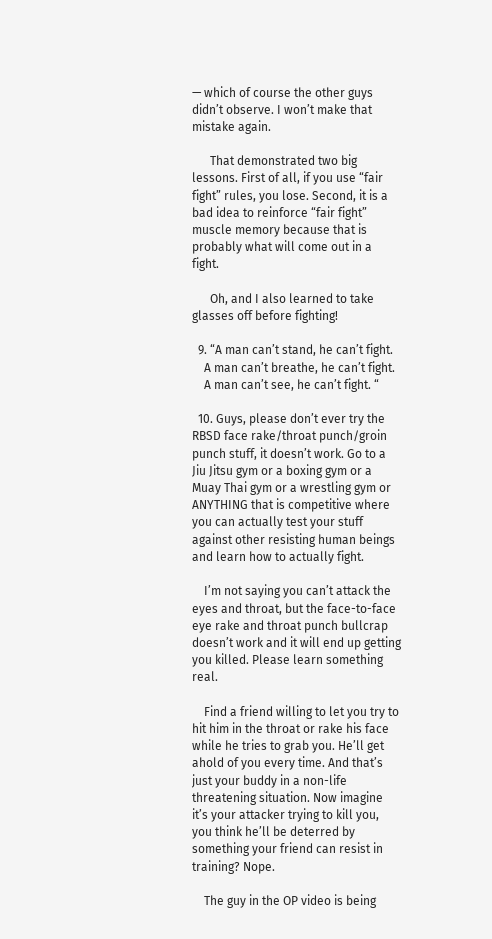— which of course the other guys didn’t observe. I won’t make that mistake again.

      That demonstrated two big lessons. First of all, if you use “fair fight” rules, you lose. Second, it is a bad idea to reinforce “fair fight” muscle memory because that is probably what will come out in a fight.

      Oh, and I also learned to take glasses off before fighting!

  9. “A man can’t stand, he can’t fight.
    A man can’t breathe, he can’t fight.
    A man can’t see, he can’t fight. “

  10. Guys, please don’t ever try the RBSD face rake/throat punch/groin punch stuff, it doesn’t work. Go to a Jiu Jitsu gym or a boxing gym or a Muay Thai gym or a wrestling gym or ANYTHING that is competitive where you can actually test your stuff against other resisting human beings and learn how to actually fight.

    I’m not saying you can’t attack the eyes and throat, but the face-to-face eye rake and throat punch bullcrap doesn’t work and it will end up getting you killed. Please learn something real.

    Find a friend willing to let you try to hit him in the throat or rake his face while he tries to grab you. He’ll get ahold of you every time. And that’s just your buddy in a non-life threatening situation. Now imagine it’s your attacker trying to kill you, you think he’ll be deterred by something your friend can resist in training? Nope.

    The guy in the OP video is being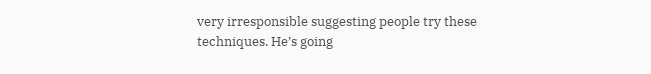very irresponsible suggesting people try these techniques. He’s going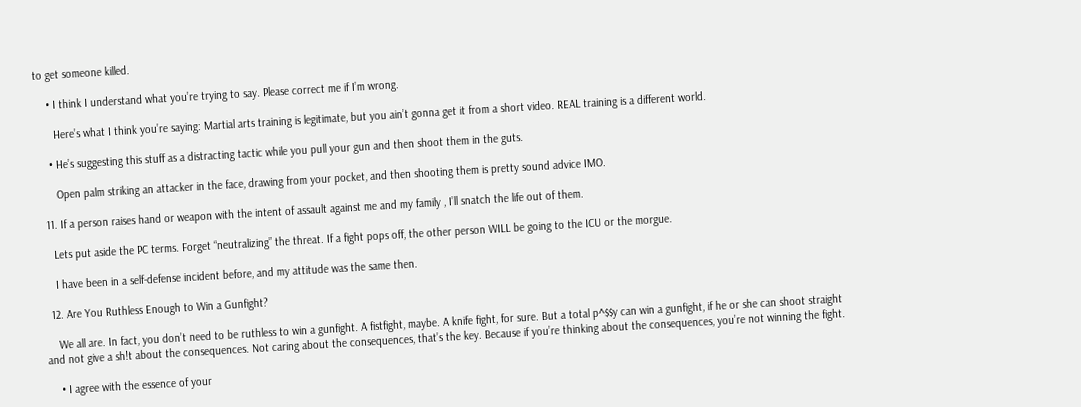to get someone killed.

    • I think I understand what you’re trying to say. Please correct me if I’m wrong.

      Here’s what I think you’re saying: Martial arts training is legitimate, but you ain’t gonna get it from a short video. REAL training is a different world.

    • He’s suggesting this stuff as a distracting tactic while you pull your gun and then shoot them in the guts.

      Open palm striking an attacker in the face, drawing from your pocket, and then shooting them is pretty sound advice IMO.

  11. If a person raises hand or weapon with the intent of assault against me and my family , I’ll snatch the life out of them.

    Lets put aside the PC terms. Forget “neutralizing” the threat. If a fight pops off, the other person WILL be going to the ICU or the morgue.

    I have been in a self-defense incident before, and my attitude was the same then.

  12. Are You Ruthless Enough to Win a Gunfight?

    We all are. In fact, you don’t need to be ruthless to win a gunfight. A fistfight, maybe. A knife fight, for sure. But a total p^$$y can win a gunfight, if he or she can shoot straight and not give a sh!t about the consequences. Not caring about the consequences, that’s the key. Because if you’re thinking about the consequences, you’re not winning the fight.

    • I agree with the essence of your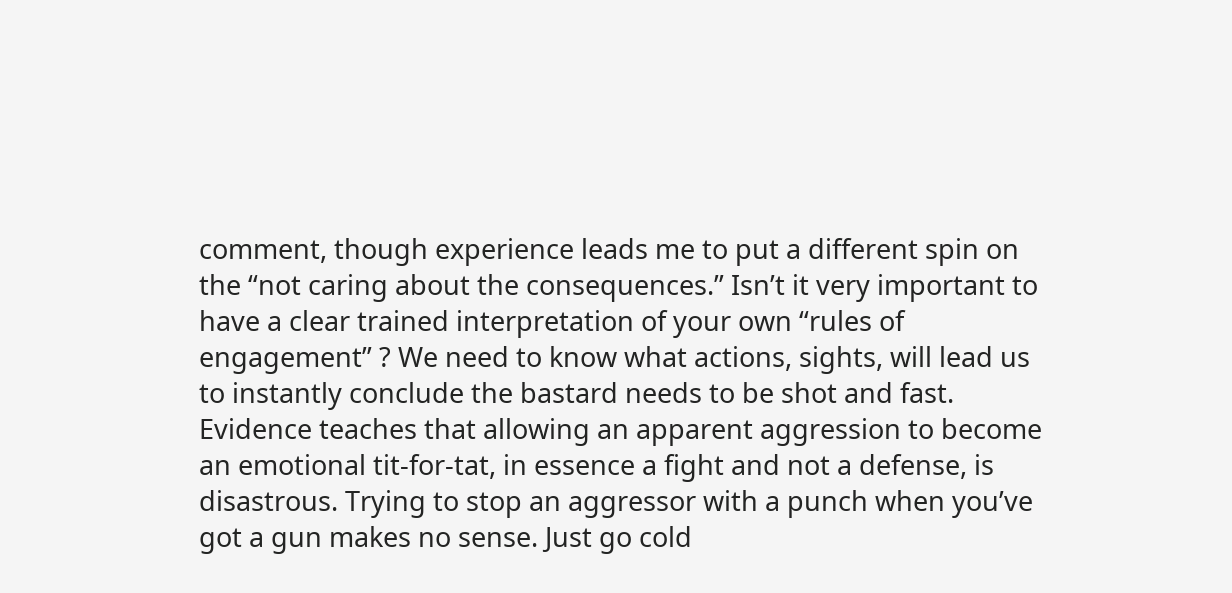comment, though experience leads me to put a different spin on the “not caring about the consequences.” Isn’t it very important to have a clear trained interpretation of your own “rules of engagement” ? We need to know what actions, sights, will lead us to instantly conclude the bastard needs to be shot and fast. Evidence teaches that allowing an apparent aggression to become an emotional tit-for-tat, in essence a fight and not a defense, is disastrous. Trying to stop an aggressor with a punch when you’ve got a gun makes no sense. Just go cold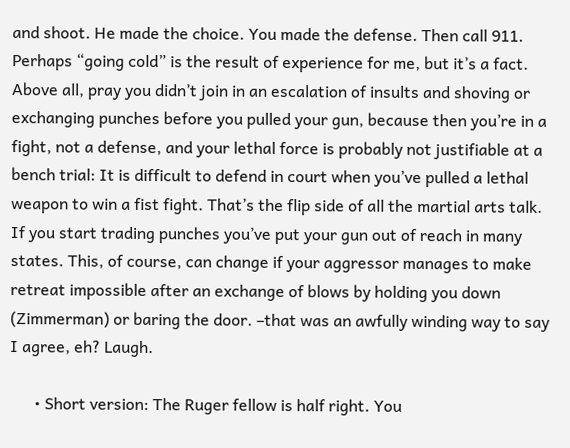and shoot. He made the choice. You made the defense. Then call 911. Perhaps “going cold” is the result of experience for me, but it’s a fact. Above all, pray you didn’t join in an escalation of insults and shoving or exchanging punches before you pulled your gun, because then you’re in a fight, not a defense, and your lethal force is probably not justifiable at a bench trial: It is difficult to defend in court when you’ve pulled a lethal weapon to win a fist fight. That’s the flip side of all the martial arts talk. If you start trading punches you’ve put your gun out of reach in many states. This, of course, can change if your aggressor manages to make retreat impossible after an exchange of blows by holding you down (Zimmerman) or baring the door. –that was an awfully winding way to say I agree, eh? Laugh.

      • Short version: The Ruger fellow is half right. You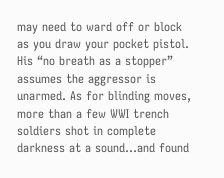may need to ward off or block as you draw your pocket pistol. His “no breath as a stopper” assumes the aggressor is unarmed. As for blinding moves, more than a few WWI trench soldiers shot in complete darkness at a sound…and found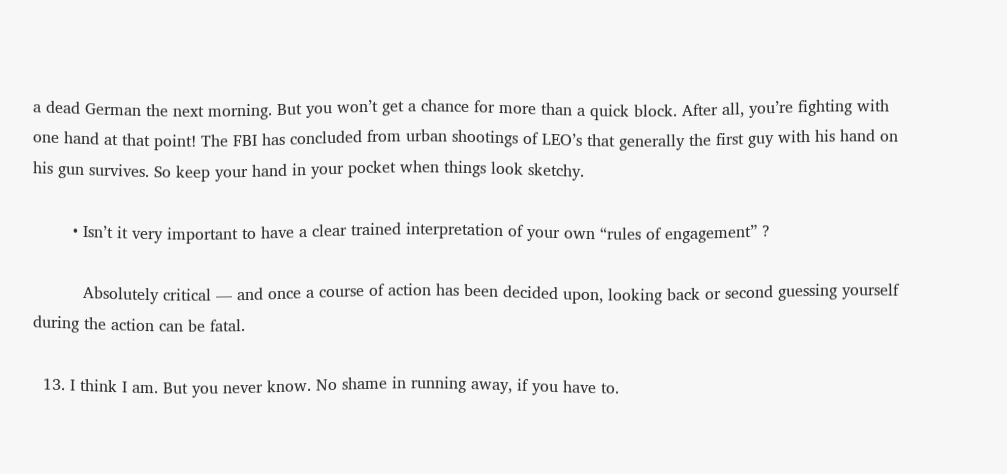a dead German the next morning. But you won’t get a chance for more than a quick block. After all, you’re fighting with one hand at that point! The FBI has concluded from urban shootings of LEO’s that generally the first guy with his hand on his gun survives. So keep your hand in your pocket when things look sketchy.

        • Isn’t it very important to have a clear trained interpretation of your own “rules of engagement” ?

          Absolutely critical — and once a course of action has been decided upon, looking back or second guessing yourself during the action can be fatal.

  13. I think I am. But you never know. No shame in running away, if you have to.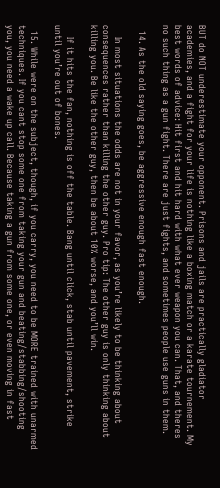BUT do NOT underestimate your opponent. Prisons and jails are practically gladiator academies, and a fight for your life is nothing like a boxing match or a karate tournement. My best words of advice: Hit first and hit hard with what ever weapon you can. That, and theres no such thing as a gun fight. There are just fights, and sometimes people use guns in them.

  14. As the old saying goes, be aggressive enough fast enough.

    In most situations the odds are not in your favor, as you’re likely to be thinking about consequences rather than killing the other guy. Pro tip: The other guy is only thinking about killing you. Be like the other guy, then be about 10% worse, and you’ll win.

    If it hits the fan, nothing is off the table. Bang until click, stab until pavement, strike until you’re out of bones.

  15. While were on the subject, though, if you carry, you need to be MORE trained with unarmed techniques. If you cant stop some one from taking your gun and beating/stabbing/shooting you, you need a wake up call. Because taking a gun from some one, or even moving in fast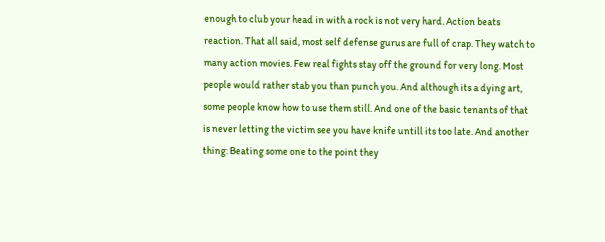enough to club your head in with a rock is not very hard. Action beats reaction. That all said, most self defense gurus are full of crap. They watch to many action movies. Few real fights stay off the ground for very long. Most people would rather stab you than punch you. And although its a dying art, some people know how to use them still. And one of the basic tenants of that is never letting the victim see you have knife untill its too late. And another thing: Beating some one to the point they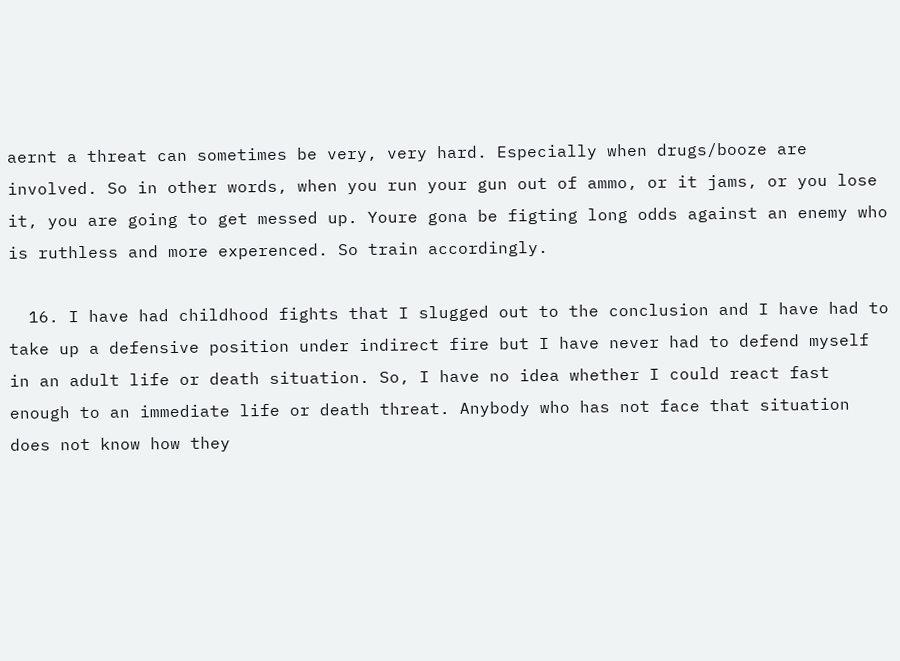aernt a threat can sometimes be very, very hard. Especially when drugs/booze are involved. So in other words, when you run your gun out of ammo, or it jams, or you lose it, you are going to get messed up. Youre gona be figting long odds against an enemy who is ruthless and more experenced. So train accordingly.

  16. I have had childhood fights that I slugged out to the conclusion and I have had to take up a defensive position under indirect fire but I have never had to defend myself in an adult life or death situation. So, I have no idea whether I could react fast enough to an immediate life or death threat. Anybody who has not face that situation does not know how they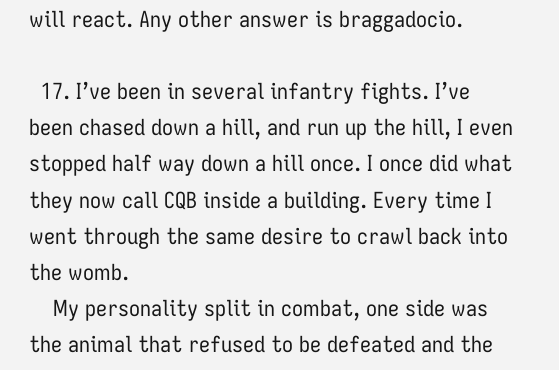will react. Any other answer is braggadocio.

  17. I’ve been in several infantry fights. I’ve been chased down a hill, and run up the hill, I even stopped half way down a hill once. I once did what they now call CQB inside a building. Every time I went through the same desire to crawl back into the womb.
    My personality split in combat, one side was the animal that refused to be defeated and the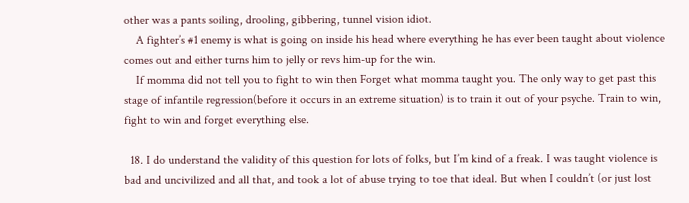other was a pants soiling, drooling, gibbering, tunnel vision idiot.
    A fighter’s #1 enemy is what is going on inside his head where everything he has ever been taught about violence comes out and either turns him to jelly or revs him-up for the win.
    If momma did not tell you to fight to win then Forget what momma taught you. The only way to get past this stage of infantile regression(before it occurs in an extreme situation) is to train it out of your psyche. Train to win, fight to win and forget everything else.

  18. I do understand the validity of this question for lots of folks, but I’m kind of a freak. I was taught violence is bad and uncivilized and all that, and took a lot of abuse trying to toe that ideal. But when I couldn’t (or just lost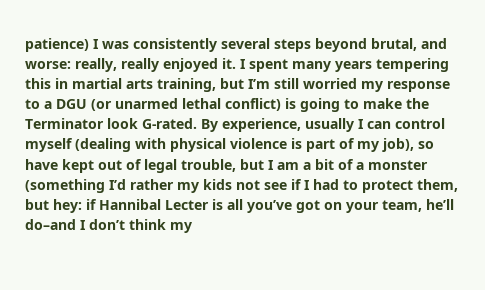patience) I was consistently several steps beyond brutal, and worse: really, really enjoyed it. I spent many years tempering this in martial arts training, but I’m still worried my response to a DGU (or unarmed lethal conflict) is going to make the Terminator look G-rated. By experience, usually I can control myself (dealing with physical violence is part of my job), so have kept out of legal trouble, but I am a bit of a monster (something I’d rather my kids not see if I had to protect them, but hey: if Hannibal Lecter is all you’ve got on your team, he’ll do–and I don’t think my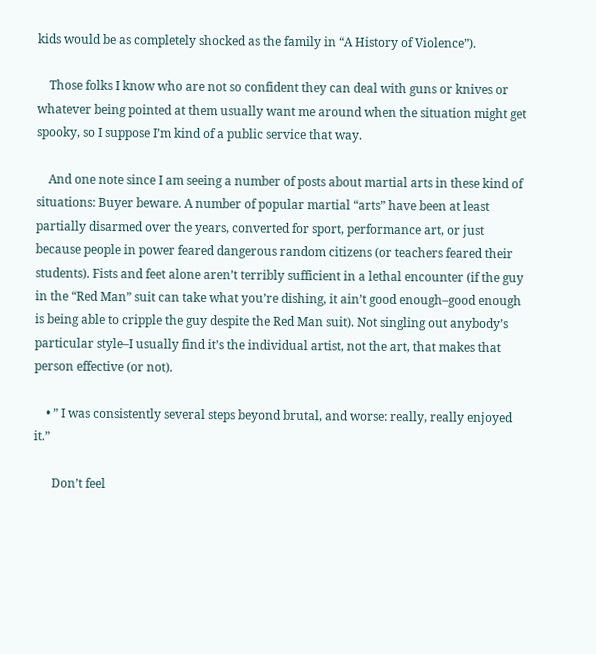kids would be as completely shocked as the family in “A History of Violence”).

    Those folks I know who are not so confident they can deal with guns or knives or whatever being pointed at them usually want me around when the situation might get spooky, so I suppose I’m kind of a public service that way.

    And one note since I am seeing a number of posts about martial arts in these kind of situations: Buyer beware. A number of popular martial “arts” have been at least partially disarmed over the years, converted for sport, performance art, or just because people in power feared dangerous random citizens (or teachers feared their students). Fists and feet alone aren’t terribly sufficient in a lethal encounter (if the guy in the “Red Man” suit can take what you’re dishing, it ain’t good enough–good enough is being able to cripple the guy despite the Red Man suit). Not singling out anybody’s particular style–I usually find it’s the individual artist, not the art, that makes that person effective (or not).

    • ” I was consistently several steps beyond brutal, and worse: really, really enjoyed it.”

      Don’t feel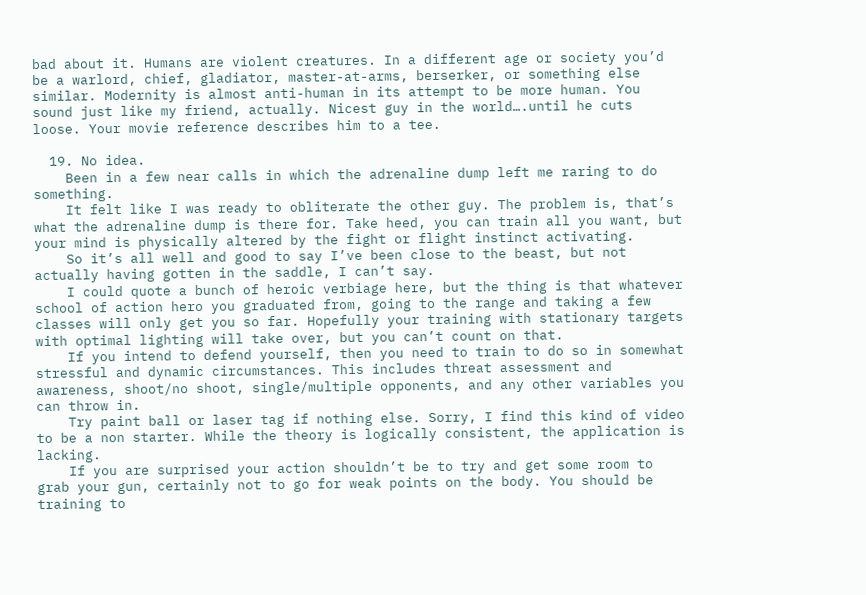bad about it. Humans are violent creatures. In a different age or society you’d be a warlord, chief, gladiator, master-at-arms, berserker, or something else similar. Modernity is almost anti-human in its attempt to be more human. You sound just like my friend, actually. Nicest guy in the world….until he cuts loose. Your movie reference describes him to a tee.

  19. No idea.
    Been in a few near calls in which the adrenaline dump left me raring to do something.
    It felt like I was ready to obliterate the other guy. The problem is, that’s what the adrenaline dump is there for. Take heed, you can train all you want, but your mind is physically altered by the fight or flight instinct activating.
    So it’s all well and good to say I’ve been close to the beast, but not actually having gotten in the saddle, I can’t say.
    I could quote a bunch of heroic verbiage here, but the thing is that whatever school of action hero you graduated from, going to the range and taking a few classes will only get you so far. Hopefully your training with stationary targets with optimal lighting will take over, but you can’t count on that.
    If you intend to defend yourself, then you need to train to do so in somewhat stressful and dynamic circumstances. This includes threat assessment and awareness, shoot/no shoot, single/multiple opponents, and any other variables you can throw in.
    Try paint ball or laser tag if nothing else. Sorry, I find this kind of video to be a non starter. While the theory is logically consistent, the application is lacking.
    If you are surprised your action shouldn’t be to try and get some room to grab your gun, certainly not to go for weak points on the body. You should be training to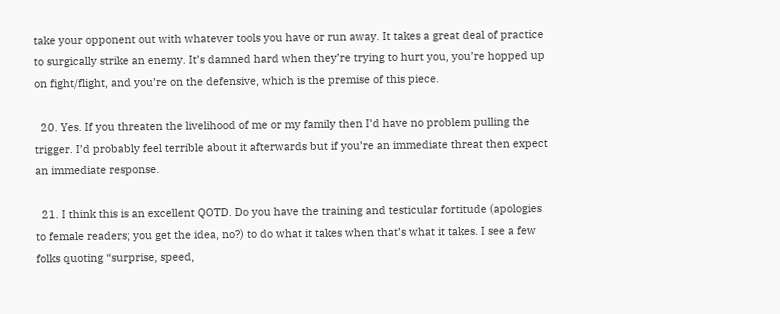take your opponent out with whatever tools you have or run away. It takes a great deal of practice to surgically strike an enemy. It’s damned hard when they’re trying to hurt you, you’re hopped up on fight/flight, and you’re on the defensive, which is the premise of this piece.

  20. Yes. If you threaten the livelihood of me or my family then I’d have no problem pulling the trigger. I’d probably feel terrible about it afterwards but if you’re an immediate threat then expect an immediate response.

  21. I think this is an excellent QOTD. Do you have the training and testicular fortitude (apologies to female readers; you get the idea, no?) to do what it takes when that’s what it takes. I see a few folks quoting “surprise, speed,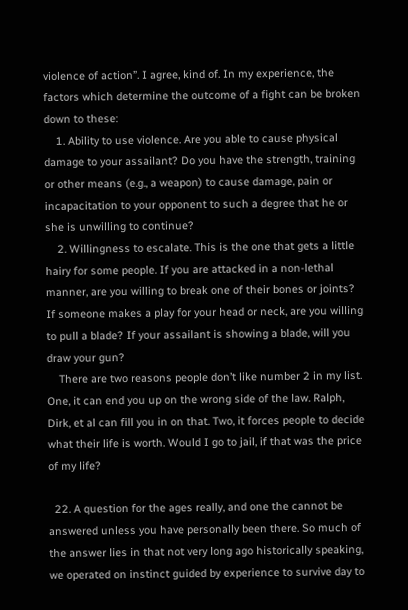violence of action”. I agree, kind of. In my experience, the factors which determine the outcome of a fight can be broken down to these:
    1. Ability to use violence. Are you able to cause physical damage to your assailant? Do you have the strength, training or other means (e.g., a weapon) to cause damage, pain or incapacitation to your opponent to such a degree that he or she is unwilling to continue?
    2. Willingness to escalate. This is the one that gets a little hairy for some people. If you are attacked in a non-lethal manner, are you willing to break one of their bones or joints? If someone makes a play for your head or neck, are you willing to pull a blade? If your assailant is showing a blade, will you draw your gun?
    There are two reasons people don’t like number 2 in my list. One, it can end you up on the wrong side of the law. Ralph, Dirk, et al can fill you in on that. Two, it forces people to decide what their life is worth. Would I go to jail, if that was the price of my life?

  22. A question for the ages really, and one the cannot be answered unless you have personally been there. So much of the answer lies in that not very long ago historically speaking, we operated on instinct guided by experience to survive day to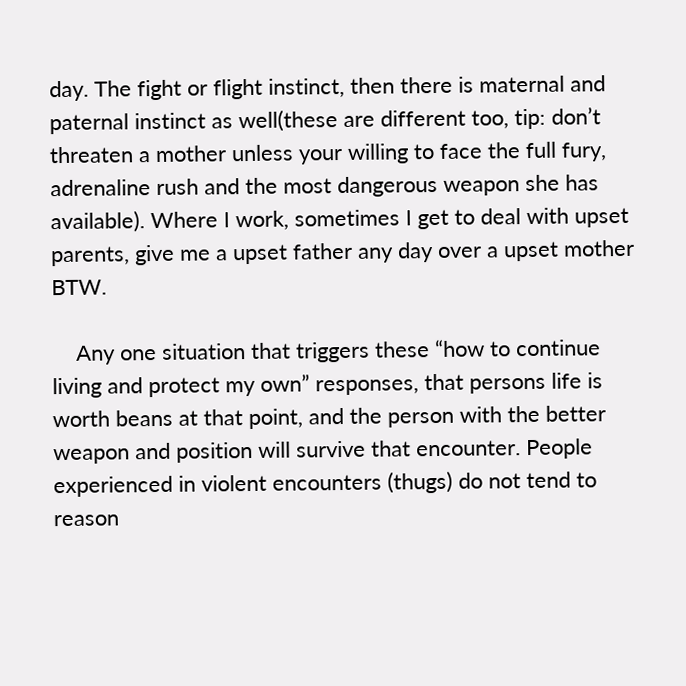day. The fight or flight instinct, then there is maternal and paternal instinct as well(these are different too, tip: don’t threaten a mother unless your willing to face the full fury, adrenaline rush and the most dangerous weapon she has available). Where I work, sometimes I get to deal with upset parents, give me a upset father any day over a upset mother BTW.

    Any one situation that triggers these “how to continue living and protect my own” responses, that persons life is worth beans at that point, and the person with the better weapon and position will survive that encounter. People experienced in violent encounters (thugs) do not tend to reason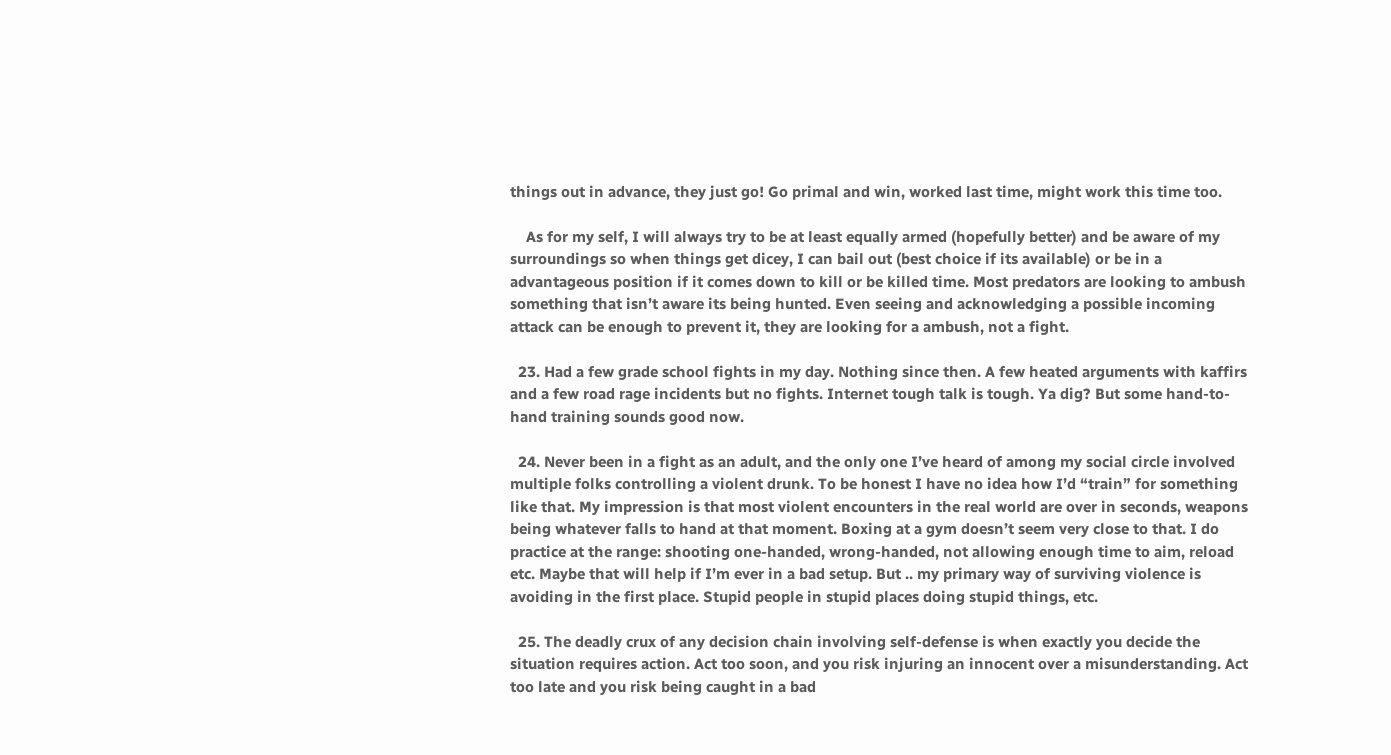things out in advance, they just go! Go primal and win, worked last time, might work this time too.

    As for my self, I will always try to be at least equally armed (hopefully better) and be aware of my surroundings so when things get dicey, I can bail out (best choice if its available) or be in a advantageous position if it comes down to kill or be killed time. Most predators are looking to ambush something that isn’t aware its being hunted. Even seeing and acknowledging a possible incoming attack can be enough to prevent it, they are looking for a ambush, not a fight.

  23. Had a few grade school fights in my day. Nothing since then. A few heated arguments with kaffirs and a few road rage incidents but no fights. Internet tough talk is tough. Ya dig? But some hand-to-hand training sounds good now.

  24. Never been in a fight as an adult, and the only one I’ve heard of among my social circle involved multiple folks controlling a violent drunk. To be honest I have no idea how I’d “train” for something like that. My impression is that most violent encounters in the real world are over in seconds, weapons being whatever falls to hand at that moment. Boxing at a gym doesn’t seem very close to that. I do practice at the range: shooting one-handed, wrong-handed, not allowing enough time to aim, reload etc. Maybe that will help if I’m ever in a bad setup. But .. my primary way of surviving violence is avoiding in the first place. Stupid people in stupid places doing stupid things, etc.

  25. The deadly crux of any decision chain involving self-defense is when exactly you decide the situation requires action. Act too soon, and you risk injuring an innocent over a misunderstanding. Act too late and you risk being caught in a bad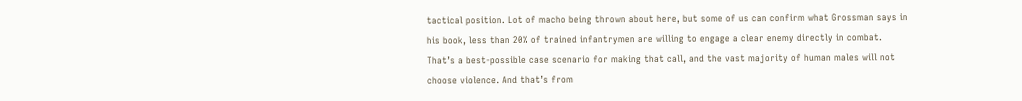tactical position. Lot of macho being thrown about here, but some of us can confirm what Grossman says in his book, less than 20% of trained infantrymen are willing to engage a clear enemy directly in combat. That’s a best-possible case scenario for making that call, and the vast majority of human males will not choose violence. And that’s from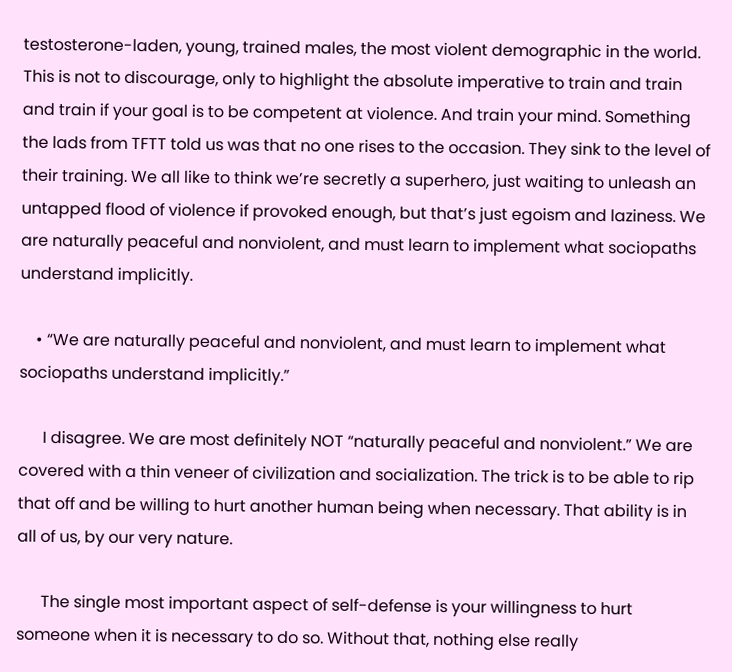testosterone-laden, young, trained males, the most violent demographic in the world. This is not to discourage, only to highlight the absolute imperative to train and train and train if your goal is to be competent at violence. And train your mind. Something the lads from TFTT told us was that no one rises to the occasion. They sink to the level of their training. We all like to think we’re secretly a superhero, just waiting to unleash an untapped flood of violence if provoked enough, but that’s just egoism and laziness. We are naturally peaceful and nonviolent, and must learn to implement what sociopaths understand implicitly.

    • “We are naturally peaceful and nonviolent, and must learn to implement what sociopaths understand implicitly.”

      I disagree. We are most definitely NOT “naturally peaceful and nonviolent.” We are covered with a thin veneer of civilization and socialization. The trick is to be able to rip that off and be willing to hurt another human being when necessary. That ability is in all of us, by our very nature.

      The single most important aspect of self-defense is your willingness to hurt someone when it is necessary to do so. Without that, nothing else really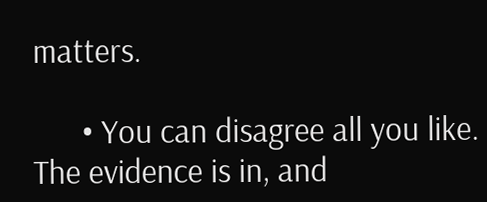matters.

      • You can disagree all you like. The evidence is in, and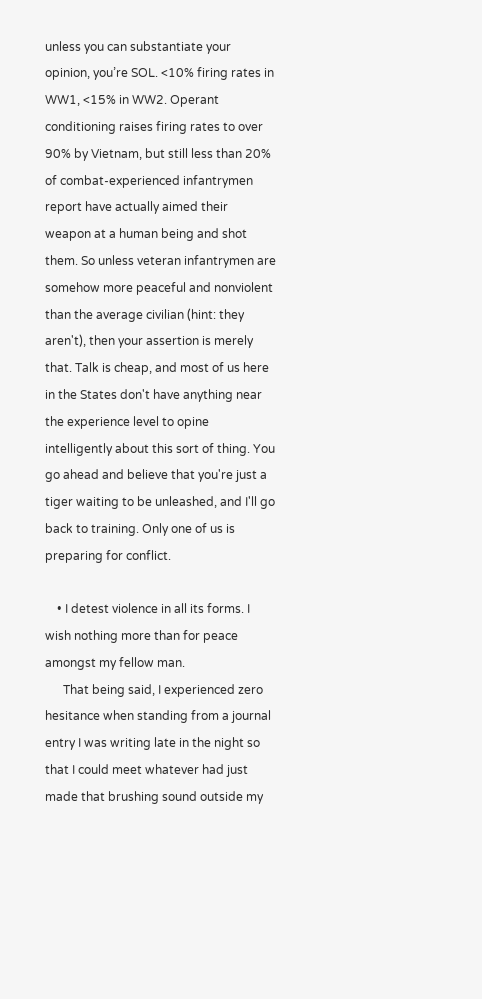unless you can substantiate your opinion, you’re SOL. <10% firing rates in WW1, <15% in WW2. Operant conditioning raises firing rates to over 90% by Vietnam, but still less than 20% of combat-experienced infantrymen report have actually aimed their weapon at a human being and shot them. So unless veteran infantrymen are somehow more peaceful and nonviolent than the average civilian (hint: they aren't), then your assertion is merely that. Talk is cheap, and most of us here in the States don't have anything near the experience level to opine intelligently about this sort of thing. You go ahead and believe that you're just a tiger waiting to be unleashed, and I'll go back to training. Only one of us is preparing for conflict.

    • I detest violence in all its forms. I wish nothing more than for peace amongst my fellow man.
      That being said, I experienced zero hesitance when standing from a journal entry I was writing late in the night so that I could meet whatever had just made that brushing sound outside my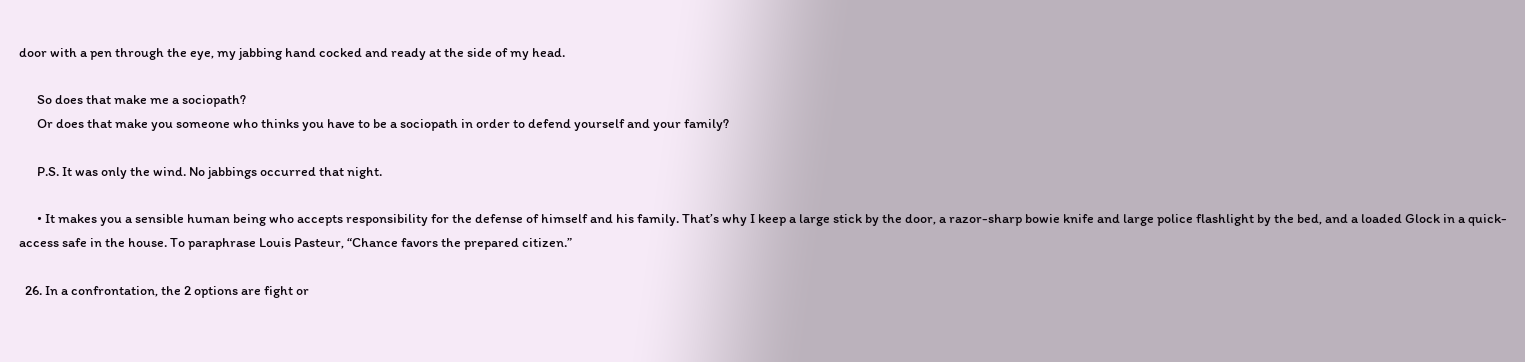door with a pen through the eye, my jabbing hand cocked and ready at the side of my head.

      So does that make me a sociopath?
      Or does that make you someone who thinks you have to be a sociopath in order to defend yourself and your family?

      P.S. It was only the wind. No jabbings occurred that night.

      • It makes you a sensible human being who accepts responsibility for the defense of himself and his family. That’s why I keep a large stick by the door, a razor-sharp bowie knife and large police flashlight by the bed, and a loaded Glock in a quick-access safe in the house. To paraphrase Louis Pasteur, “Chance favors the prepared citizen.”

  26. In a confrontation, the 2 options are fight or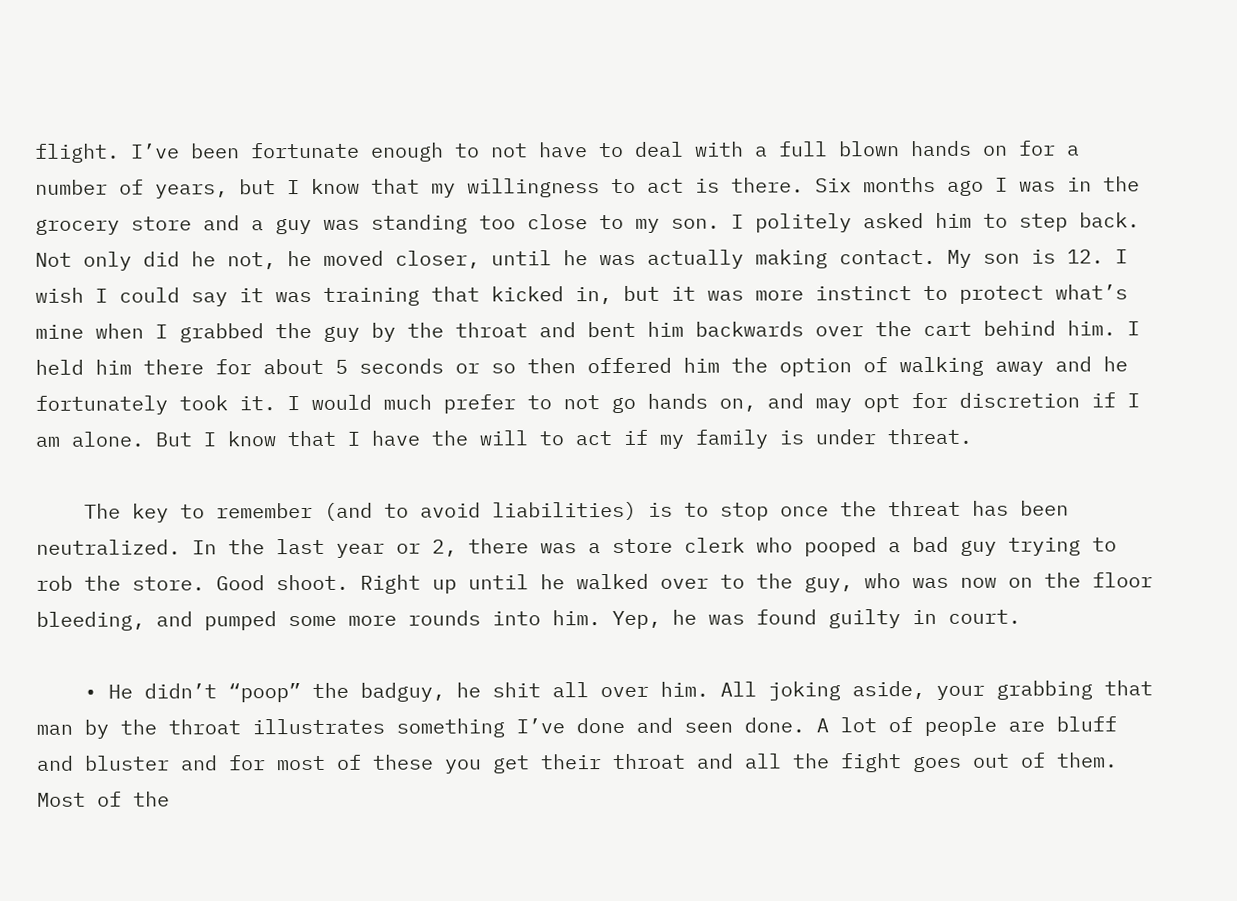flight. I’ve been fortunate enough to not have to deal with a full blown hands on for a number of years, but I know that my willingness to act is there. Six months ago I was in the grocery store and a guy was standing too close to my son. I politely asked him to step back. Not only did he not, he moved closer, until he was actually making contact. My son is 12. I wish I could say it was training that kicked in, but it was more instinct to protect what’s mine when I grabbed the guy by the throat and bent him backwards over the cart behind him. I held him there for about 5 seconds or so then offered him the option of walking away and he fortunately took it. I would much prefer to not go hands on, and may opt for discretion if I am alone. But I know that I have the will to act if my family is under threat.

    The key to remember (and to avoid liabilities) is to stop once the threat has been neutralized. In the last year or 2, there was a store clerk who pooped a bad guy trying to rob the store. Good shoot. Right up until he walked over to the guy, who was now on the floor bleeding, and pumped some more rounds into him. Yep, he was found guilty in court.

    • He didn’t “poop” the badguy, he shit all over him. All joking aside, your grabbing that man by the throat illustrates something I’ve done and seen done. A lot of people are bluff and bluster and for most of these you get their throat and all the fight goes out of them. Most of the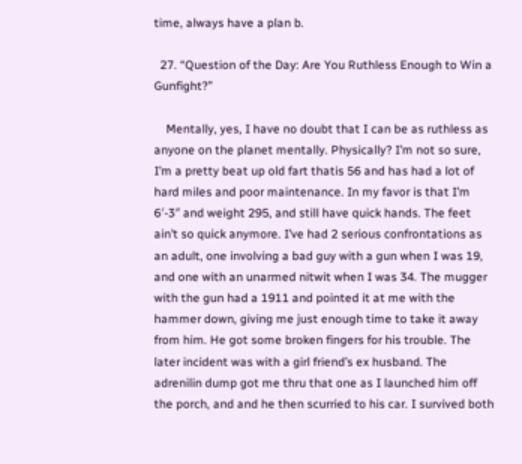time, always have a plan b.

  27. “Question of the Day: Are You Ruthless Enough to Win a Gunfight?”

    Mentally, yes, I have no doubt that I can be as ruthless as anyone on the planet mentally. Physically? I’m not so sure, I’m a pretty beat up old fart thatis 56 and has had a lot of hard miles and poor maintenance. In my favor is that I’m 6′-3″ and weight 295, and still have quick hands. The feet ain’t so quick anymore. I’ve had 2 serious confrontations as an adult, one involving a bad guy with a gun when I was 19, and one with an unarmed nitwit when I was 34. The mugger with the gun had a 1911 and pointed it at me with the hammer down, giving me just enough time to take it away from him. He got some broken fingers for his trouble. The later incident was with a girl friend’s ex husband. The adrenilin dump got me thru that one as I launched him off the porch, and and he then scurried to his car. I survived both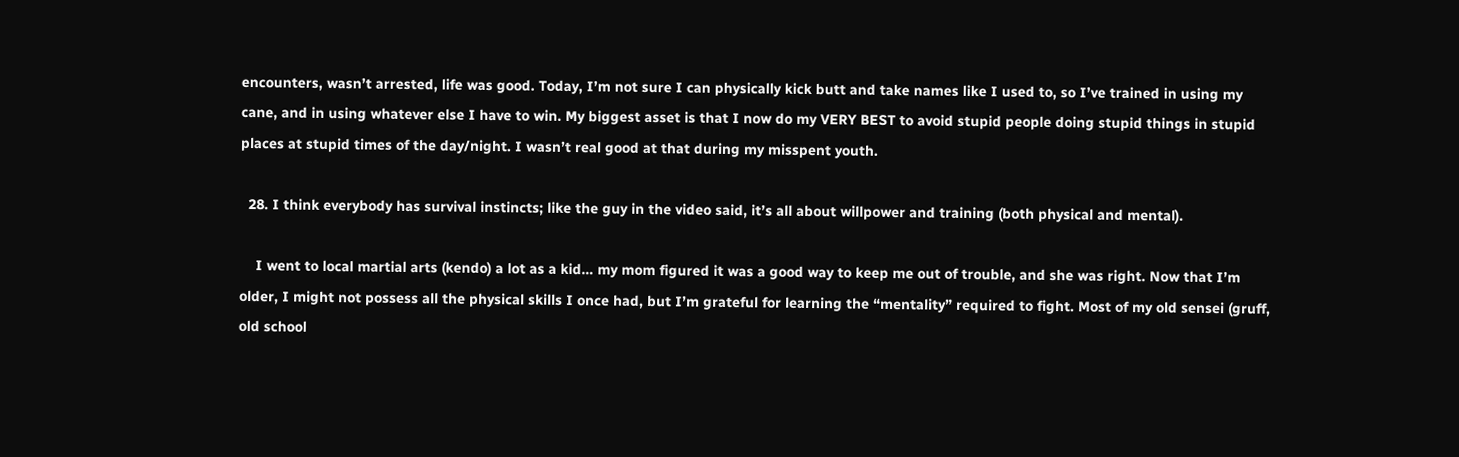encounters, wasn’t arrested, life was good. Today, I’m not sure I can physically kick butt and take names like I used to, so I’ve trained in using my cane, and in using whatever else I have to win. My biggest asset is that I now do my VERY BEST to avoid stupid people doing stupid things in stupid places at stupid times of the day/night. I wasn’t real good at that during my misspent youth.

  28. I think everybody has survival instincts; like the guy in the video said, it’s all about willpower and training (both physical and mental).

    I went to local martial arts (kendo) a lot as a kid… my mom figured it was a good way to keep me out of trouble, and she was right. Now that I’m older, I might not possess all the physical skills I once had, but I’m grateful for learning the “mentality” required to fight. Most of my old sensei (gruff, old school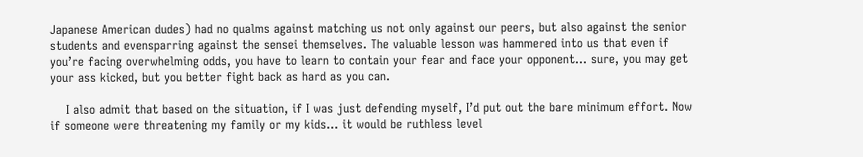Japanese American dudes) had no qualms against matching us not only against our peers, but also against the senior students and evensparring against the sensei themselves. The valuable lesson was hammered into us that even if you’re facing overwhelming odds, you have to learn to contain your fear and face your opponent… sure, you may get your ass kicked, but you better fight back as hard as you can.

    I also admit that based on the situation, if I was just defending myself, I’d put out the bare minimum effort. Now if someone were threatening my family or my kids… it would be ruthless level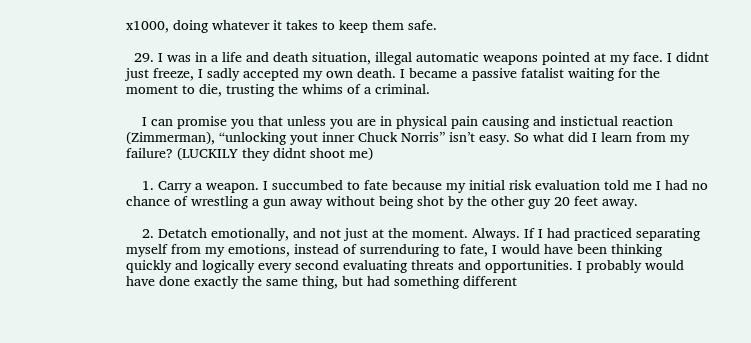x1000, doing whatever it takes to keep them safe.

  29. I was in a life and death situation, illegal automatic weapons pointed at my face. I didnt just freeze, I sadly accepted my own death. I became a passive fatalist waiting for the moment to die, trusting the whims of a criminal.

    I can promise you that unless you are in physical pain causing and instictual reaction (Zimmerman), “unlocking yout inner Chuck Norris” isn’t easy. So what did I learn from my failure? (LUCKILY they didnt shoot me)

    1. Carry a weapon. I succumbed to fate because my initial risk evaluation told me I had no chance of wrestling a gun away without being shot by the other guy 20 feet away.

    2. Detatch emotionally, and not just at the moment. Always. If I had practiced separating myself from my emotions, instead of surrenduring to fate, I would have been thinking quickly and logically every second evaluating threats and opportunities. I probably would have done exactly the same thing, but had something different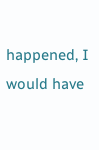happened, I would have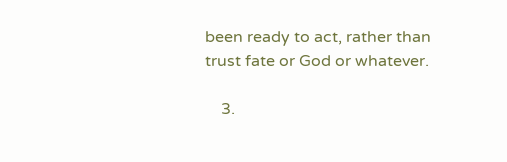been ready to act, rather than trust fate or God or whatever.

    3.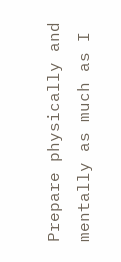Prepare physically and mentally as much as I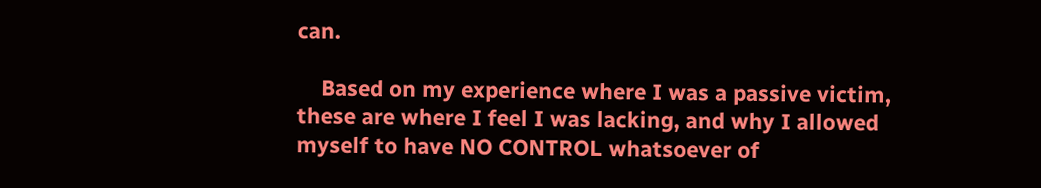can.

    Based on my experience where I was a passive victim, these are where I feel I was lacking, and why I allowed myself to have NO CONTROL whatsoever of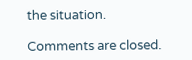the situation.

Comments are closed.